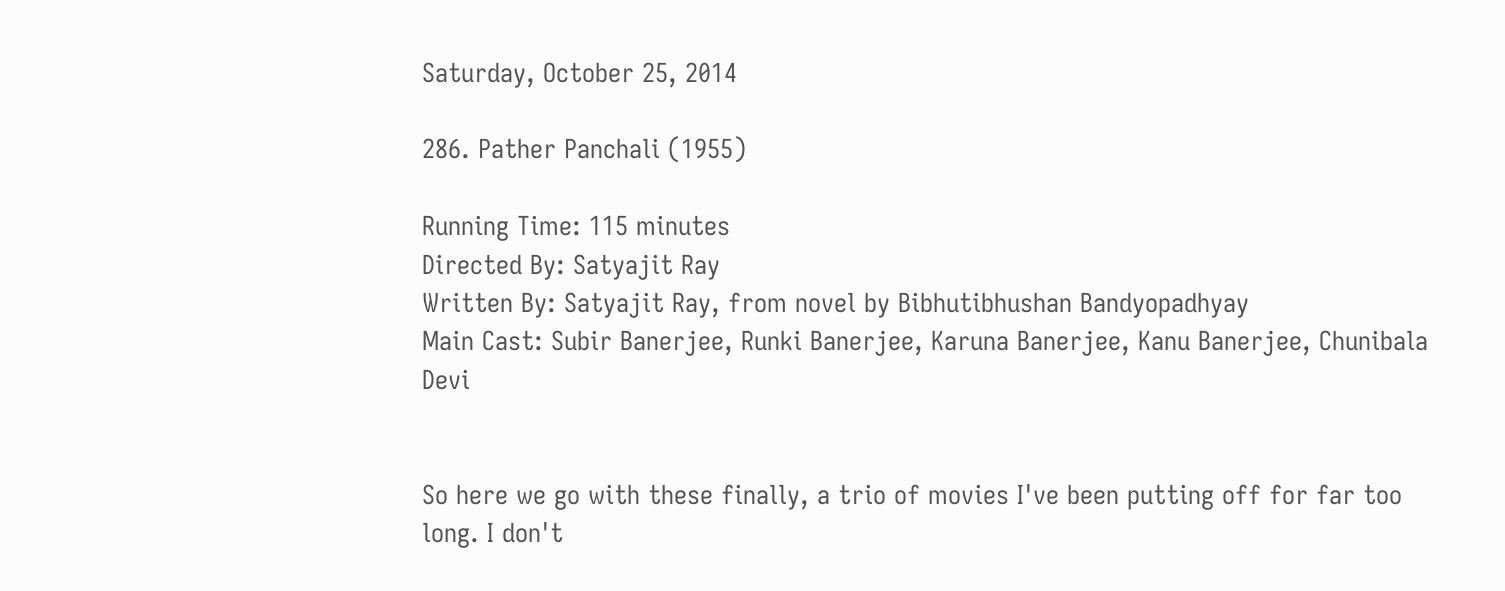Saturday, October 25, 2014

286. Pather Panchali (1955)

Running Time: 115 minutes
Directed By: Satyajit Ray
Written By: Satyajit Ray, from novel by Bibhutibhushan Bandyopadhyay
Main Cast: Subir Banerjee, Runki Banerjee, Karuna Banerjee, Kanu Banerjee, Chunibala Devi


So here we go with these finally, a trio of movies I've been putting off for far too long. I don't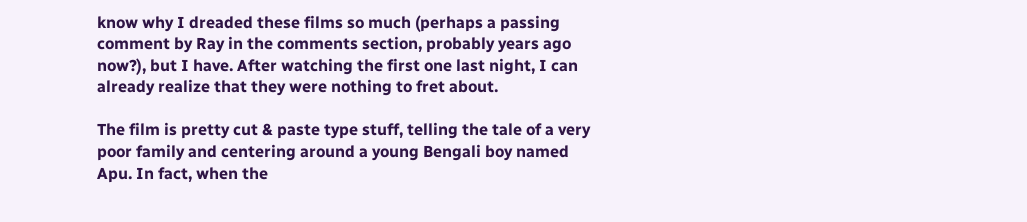know why I dreaded these films so much (perhaps a passing comment by Ray in the comments section, probably years ago now?), but I have. After watching the first one last night, I can already realize that they were nothing to fret about.

The film is pretty cut & paste type stuff, telling the tale of a very poor family and centering around a young Bengali boy named Apu. In fact, when the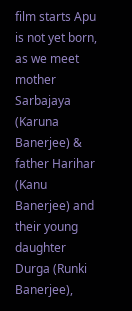film starts Apu is not yet born, as we meet mother Sarbajaya (Karuna Banerjee) & father Harihar (Kanu Banerjee) and their young daughter Durga (Runki Banerjee),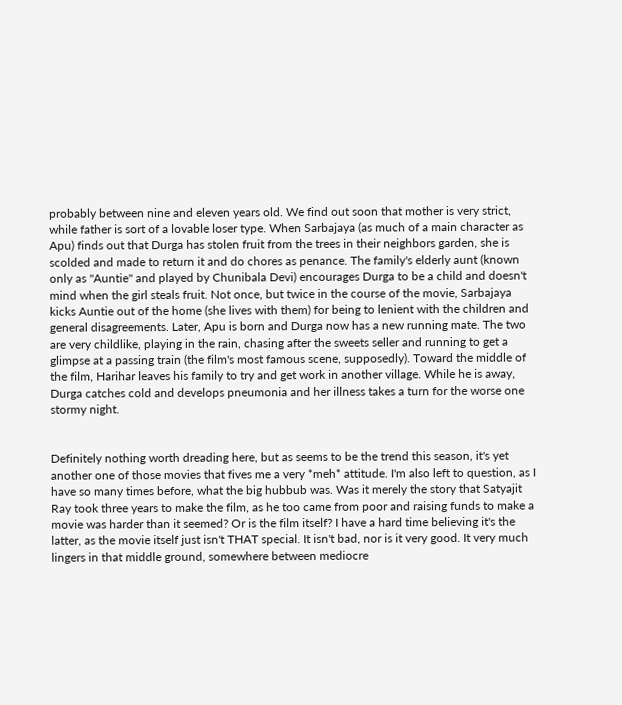probably between nine and eleven years old. We find out soon that mother is very strict, while father is sort of a lovable loser type. When Sarbajaya (as much of a main character as Apu) finds out that Durga has stolen fruit from the trees in their neighbors garden, she is scolded and made to return it and do chores as penance. The family's elderly aunt (known only as "Auntie" and played by Chunibala Devi) encourages Durga to be a child and doesn't mind when the girl steals fruit. Not once, but twice in the course of the movie, Sarbajaya kicks Auntie out of the home (she lives with them) for being to lenient with the children and general disagreements. Later, Apu is born and Durga now has a new running mate. The two are very childlike, playing in the rain, chasing after the sweets seller and running to get a glimpse at a passing train (the film's most famous scene, supposedly). Toward the middle of the film, Harihar leaves his family to try and get work in another village. While he is away, Durga catches cold and develops pneumonia and her illness takes a turn for the worse one stormy night.


Definitely nothing worth dreading here, but as seems to be the trend this season, it's yet another one of those movies that fives me a very *meh* attitude. I'm also left to question, as I have so many times before, what the big hubbub was. Was it merely the story that Satyajit Ray took three years to make the film, as he too came from poor and raising funds to make a movie was harder than it seemed? Or is the film itself? I have a hard time believing it's the latter, as the movie itself just isn't THAT special. It isn't bad, nor is it very good. It very much lingers in that middle ground, somewhere between mediocre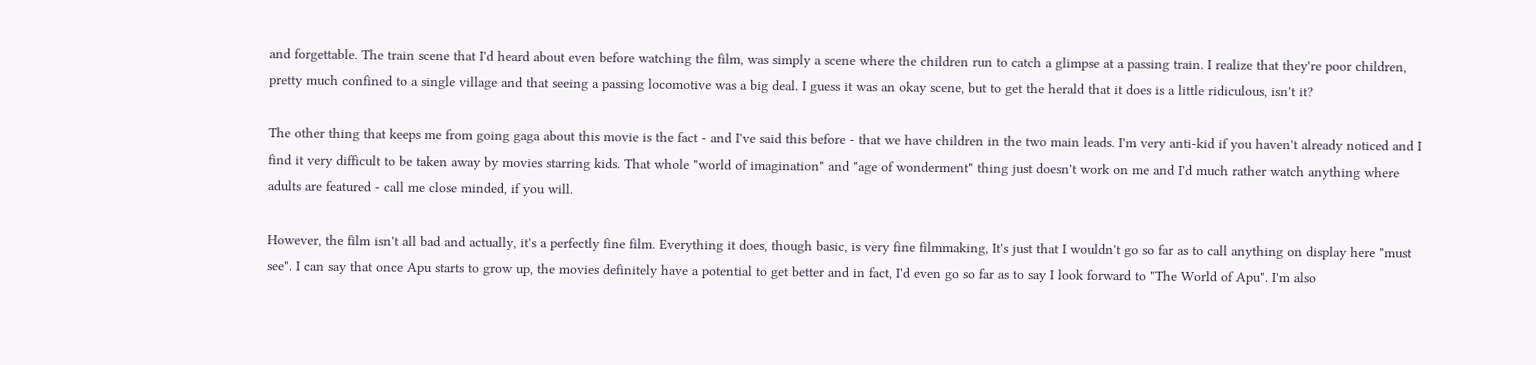and forgettable. The train scene that I'd heard about even before watching the film, was simply a scene where the children run to catch a glimpse at a passing train. I realize that they're poor children, pretty much confined to a single village and that seeing a passing locomotive was a big deal. I guess it was an okay scene, but to get the herald that it does is a little ridiculous, isn't it?

The other thing that keeps me from going gaga about this movie is the fact - and I've said this before - that we have children in the two main leads. I'm very anti-kid if you haven't already noticed and I find it very difficult to be taken away by movies starring kids. That whole "world of imagination" and "age of wonderment" thing just doesn't work on me and I'd much rather watch anything where adults are featured - call me close minded, if you will.

However, the film isn't all bad and actually, it's a perfectly fine film. Everything it does, though basic, is very fine filmmaking, It's just that I wouldn't go so far as to call anything on display here "must see". I can say that once Apu starts to grow up, the movies definitely have a potential to get better and in fact, I'd even go so far as to say I look forward to "The World of Apu". I'm also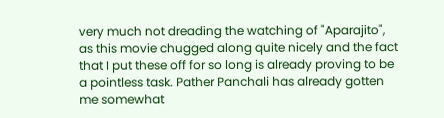very much not dreading the watching of "Aparajito", as this movie chugged along quite nicely and the fact that I put these off for so long is already proving to be a pointless task. Pather Panchali has already gotten me somewhat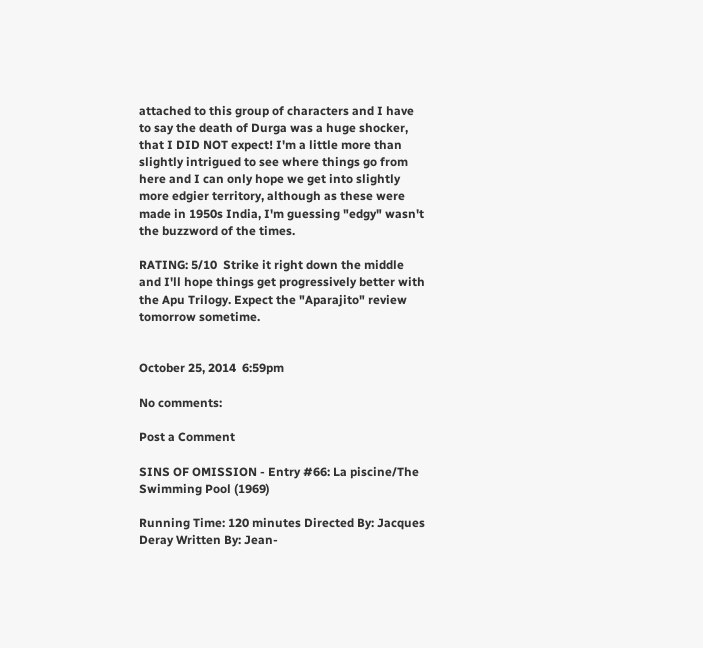attached to this group of characters and I have to say the death of Durga was a huge shocker, that I DID NOT expect! I'm a little more than slightly intrigued to see where things go from here and I can only hope we get into slightly more edgier territory, although as these were made in 1950s India, I'm guessing "edgy" wasn't the buzzword of the times.

RATING: 5/10  Strike it right down the middle and I'll hope things get progressively better with the Apu Trilogy. Expect the "Aparajito" review tomorrow sometime.


October 25, 2014  6:59pm

No comments:

Post a Comment

SINS OF OMISSION - Entry #66: La piscine/The Swimming Pool (1969)

Running Time: 120 minutes Directed By: Jacques Deray Written By: Jean-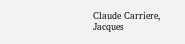Claude Carriere, Jacques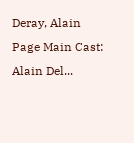Deray, Alain Page Main Cast: Alain Del...